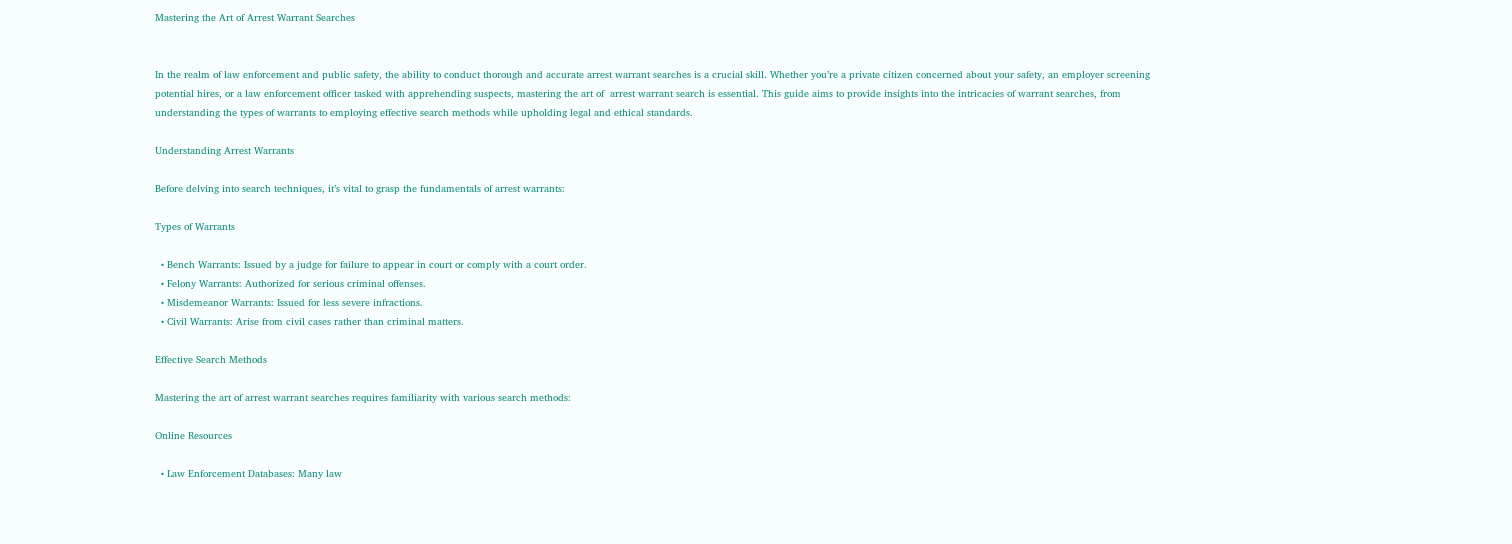Mastering the Art of Arrest Warrant Searches


In the realm of law enforcement and public safety, the ability to conduct thorough and accurate arrest warrant searches is a crucial skill. Whether you’re a private citizen concerned about your safety, an employer screening potential hires, or a law enforcement officer tasked with apprehending suspects, mastering the art of  arrest warrant search is essential. This guide aims to provide insights into the intricacies of warrant searches, from understanding the types of warrants to employing effective search methods while upholding legal and ethical standards.

Understanding Arrest Warrants

Before delving into search techniques, it’s vital to grasp the fundamentals of arrest warrants:

Types of Warrants

  • Bench Warrants: Issued by a judge for failure to appear in court or comply with a court order.
  • Felony Warrants: Authorized for serious criminal offenses.
  • Misdemeanor Warrants: Issued for less severe infractions.
  • Civil Warrants: Arise from civil cases rather than criminal matters.

Effective Search Methods

Mastering the art of arrest warrant searches requires familiarity with various search methods:

Online Resources

  • Law Enforcement Databases: Many law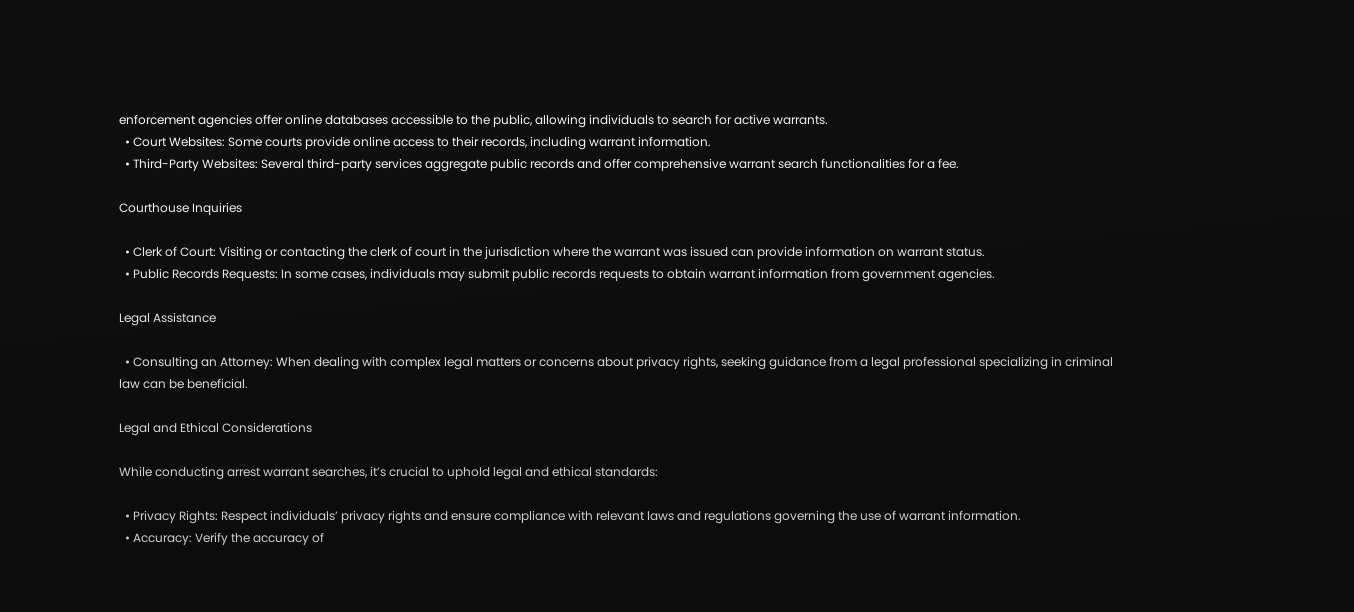enforcement agencies offer online databases accessible to the public, allowing individuals to search for active warrants.
  • Court Websites: Some courts provide online access to their records, including warrant information.
  • Third-Party Websites: Several third-party services aggregate public records and offer comprehensive warrant search functionalities for a fee.

Courthouse Inquiries

  • Clerk of Court: Visiting or contacting the clerk of court in the jurisdiction where the warrant was issued can provide information on warrant status.
  • Public Records Requests: In some cases, individuals may submit public records requests to obtain warrant information from government agencies.

Legal Assistance

  • Consulting an Attorney: When dealing with complex legal matters or concerns about privacy rights, seeking guidance from a legal professional specializing in criminal law can be beneficial.

Legal and Ethical Considerations

While conducting arrest warrant searches, it’s crucial to uphold legal and ethical standards:

  • Privacy Rights: Respect individuals’ privacy rights and ensure compliance with relevant laws and regulations governing the use of warrant information.
  • Accuracy: Verify the accuracy of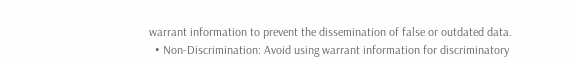warrant information to prevent the dissemination of false or outdated data.
  • Non-Discrimination: Avoid using warrant information for discriminatory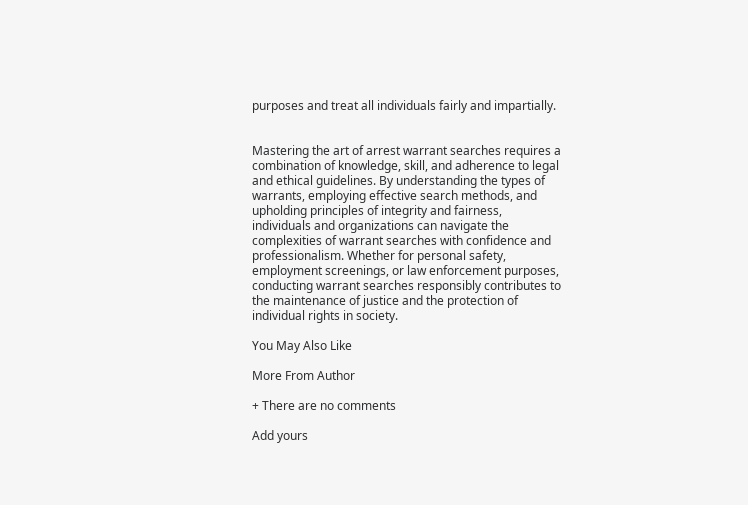purposes and treat all individuals fairly and impartially.


Mastering the art of arrest warrant searches requires a combination of knowledge, skill, and adherence to legal and ethical guidelines. By understanding the types of warrants, employing effective search methods, and upholding principles of integrity and fairness, individuals and organizations can navigate the complexities of warrant searches with confidence and professionalism. Whether for personal safety, employment screenings, or law enforcement purposes, conducting warrant searches responsibly contributes to the maintenance of justice and the protection of individual rights in society.

You May Also Like

More From Author

+ There are no comments

Add yours